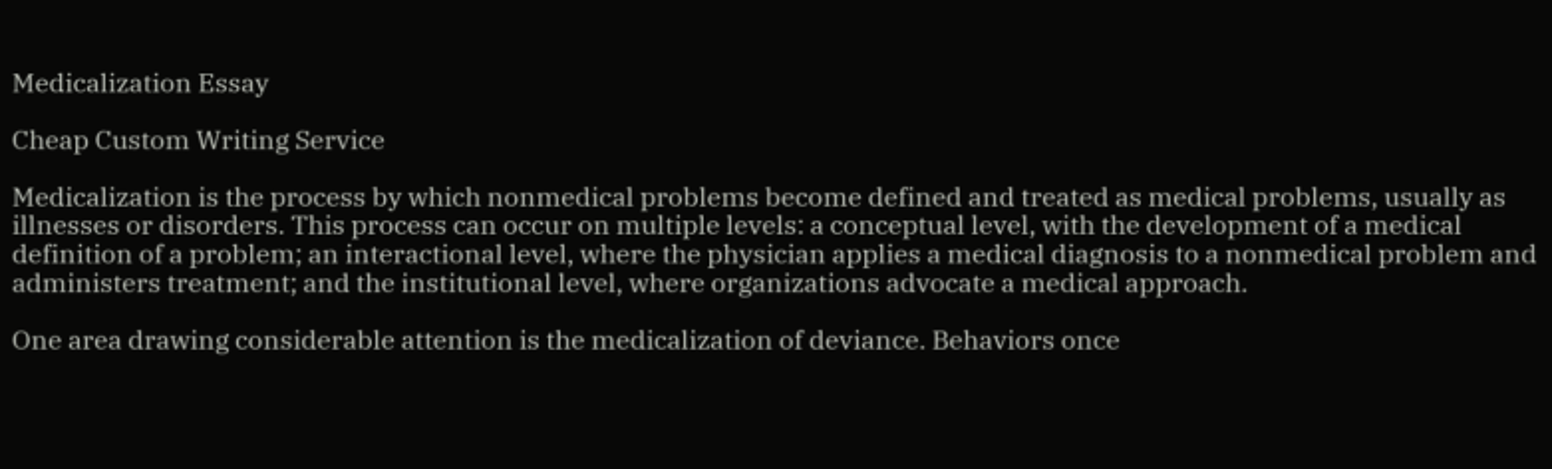Medicalization Essay

Cheap Custom Writing Service

Medicalization is the process by which nonmedical problems become defined and treated as medical problems, usually as illnesses or disorders. This process can occur on multiple levels: a conceptual level, with the development of a medical definition of a problem; an interactional level, where the physician applies a medical diagnosis to a nonmedical problem and administers treatment; and the institutional level, where organizations advocate a medical approach.

One area drawing considerable attention is the medicalization of deviance. Behaviors once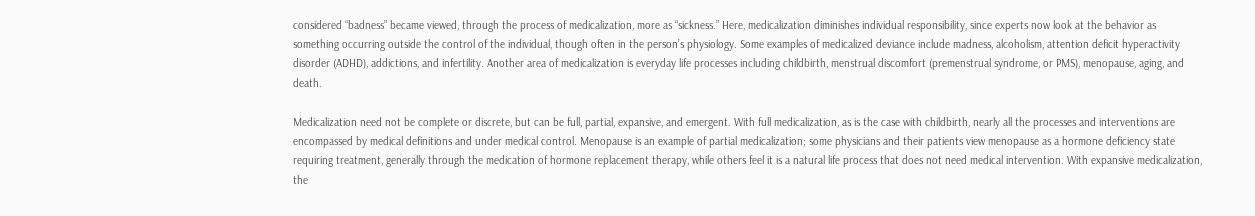considered “badness” became viewed, through the process of medicalization, more as “sickness.” Here, medicalization diminishes individual responsibility, since experts now look at the behavior as something occurring outside the control of the individual, though often in the person’s physiology. Some examples of medicalized deviance include madness, alcoholism, attention deficit hyperactivity disorder (ADHD), addictions, and infertility. Another area of medicalization is everyday life processes including childbirth, menstrual discomfort (premenstrual syndrome, or PMS), menopause, aging, and death.

Medicalization need not be complete or discrete, but can be full, partial, expansive, and emergent. With full medicalization, as is the case with childbirth, nearly all the processes and interventions are encompassed by medical definitions and under medical control. Menopause is an example of partial medicalization; some physicians and their patients view menopause as a hormone deficiency state requiring treatment, generally through the medication of hormone replacement therapy, while others feel it is a natural life process that does not need medical intervention. With expansive medicalization, the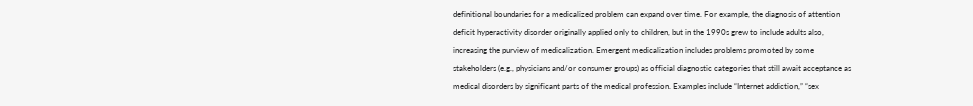definitional boundaries for a medicalized problem can expand over time. For example, the diagnosis of attention deficit hyperactivity disorder originally applied only to children, but in the 1990s grew to include adults also, increasing the purview of medicalization. Emergent medicalization includes problems promoted by some stakeholders (e.g., physicians and/or consumer groups) as official diagnostic categories that still await acceptance as medical disorders by significant parts of the medical profession. Examples include “Internet addiction,” “sex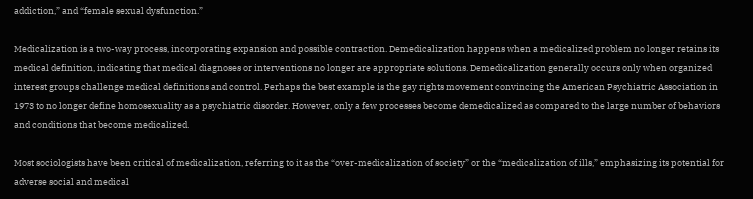addiction,” and “female sexual dysfunction.”

Medicalization is a two-way process, incorporating expansion and possible contraction. Demedicalization happens when a medicalized problem no longer retains its medical definition, indicating that medical diagnoses or interventions no longer are appropriate solutions. Demedicalization generally occurs only when organized interest groups challenge medical definitions and control. Perhaps the best example is the gay rights movement convincing the American Psychiatric Association in 1973 to no longer define homosexuality as a psychiatric disorder. However, only a few processes become demedicalized as compared to the large number of behaviors and conditions that become medicalized.

Most sociologists have been critical of medicalization, referring to it as the “over-medicalization of society” or the “medicalization of ills,” emphasizing its potential for adverse social and medical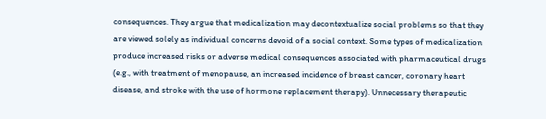consequences. They argue that medicalization may decontextualize social problems so that they are viewed solely as individual concerns devoid of a social context. Some types of medicalization produce increased risks or adverse medical consequences associated with pharmaceutical drugs (e.g., with treatment of menopause, an increased incidence of breast cancer, coronary heart disease, and stroke with the use of hormone replacement therapy). Unnecessary therapeutic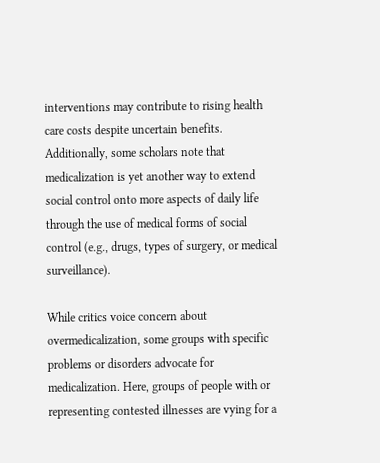interventions may contribute to rising health care costs despite uncertain benefits. Additionally, some scholars note that medicalization is yet another way to extend social control onto more aspects of daily life through the use of medical forms of social control (e.g., drugs, types of surgery, or medical surveillance).

While critics voice concern about overmedicalization, some groups with specific problems or disorders advocate for medicalization. Here, groups of people with or representing contested illnesses are vying for a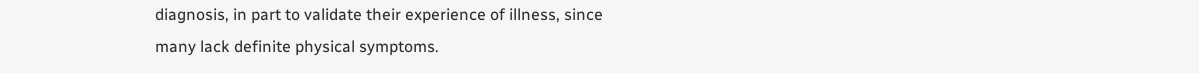diagnosis, in part to validate their experience of illness, since many lack definite physical symptoms.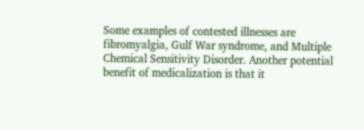Some examples of contested illnesses are fibromyalgia, Gulf War syndrome, and Multiple Chemical Sensitivity Disorder. Another potential benefit of medicalization is that it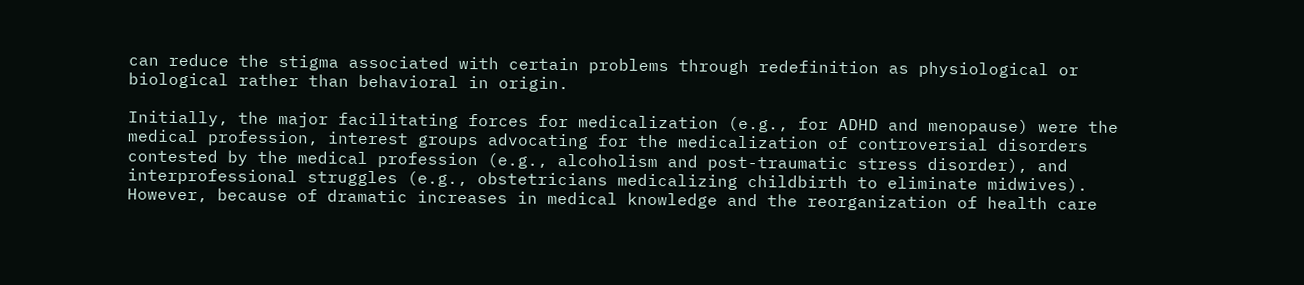can reduce the stigma associated with certain problems through redefinition as physiological or biological rather than behavioral in origin.

Initially, the major facilitating forces for medicalization (e.g., for ADHD and menopause) were the medical profession, interest groups advocating for the medicalization of controversial disorders contested by the medical profession (e.g., alcoholism and post-traumatic stress disorder), and interprofessional struggles (e.g., obstetricians medicalizing childbirth to eliminate midwives). However, because of dramatic increases in medical knowledge and the reorganization of health care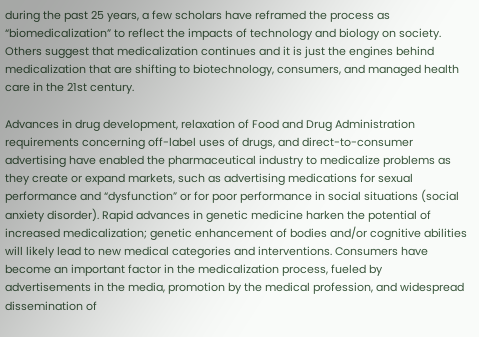during the past 25 years, a few scholars have reframed the process as “biomedicalization” to reflect the impacts of technology and biology on society. Others suggest that medicalization continues and it is just the engines behind medicalization that are shifting to biotechnology, consumers, and managed health care in the 21st century.

Advances in drug development, relaxation of Food and Drug Administration requirements concerning off-label uses of drugs, and direct-to-consumer advertising have enabled the pharmaceutical industry to medicalize problems as they create or expand markets, such as advertising medications for sexual performance and “dysfunction” or for poor performance in social situations (social anxiety disorder). Rapid advances in genetic medicine harken the potential of increased medicalization; genetic enhancement of bodies and/or cognitive abilities will likely lead to new medical categories and interventions. Consumers have become an important factor in the medicalization process, fueled by advertisements in the media, promotion by the medical profession, and widespread dissemination of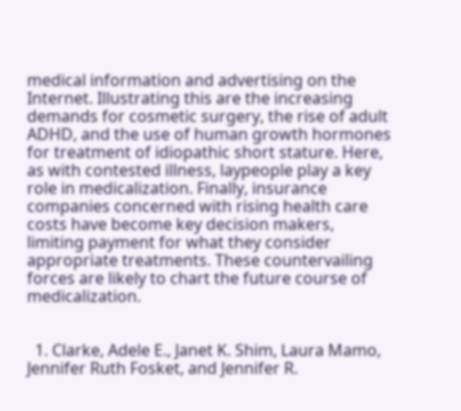medical information and advertising on the Internet. Illustrating this are the increasing demands for cosmetic surgery, the rise of adult ADHD, and the use of human growth hormones for treatment of idiopathic short stature. Here, as with contested illness, laypeople play a key role in medicalization. Finally, insurance companies concerned with rising health care costs have become key decision makers, limiting payment for what they consider appropriate treatments. These countervailing forces are likely to chart the future course of medicalization.


  1. Clarke, Adele E., Janet K. Shim, Laura Mamo, Jennifer Ruth Fosket, and Jennifer R.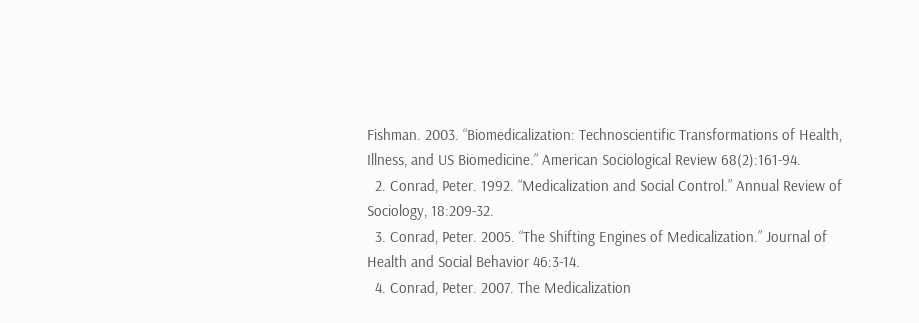Fishman. 2003. “Biomedicalization: Technoscientific Transformations of Health, Illness, and US Biomedicine.” American Sociological Review 68(2):161-94.
  2. Conrad, Peter. 1992. “Medicalization and Social Control.” Annual Review of Sociology, 18:209-32.
  3. Conrad, Peter. 2005. “The Shifting Engines of Medicalization.” Journal of Health and Social Behavior 46:3-14.
  4. Conrad, Peter. 2007. The Medicalization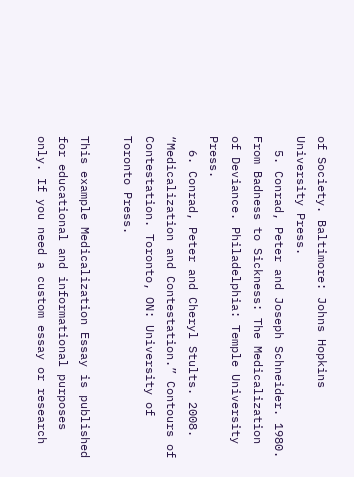of Society. Baltimore: Johns Hopkins University Press.
  5. Conrad, Peter and Joseph Schneider. 1980. From Badness to Sickness: The Medicalization of Deviance. Philadelphia: Temple University Press.
  6. Conrad, Peter and Cheryl Stults. 2008. “Medicalization and Contestation.” Contours of Contestation. Toronto, ON: University of Toronto Press.

This example Medicalization Essay is published for educational and informational purposes only. If you need a custom essay or research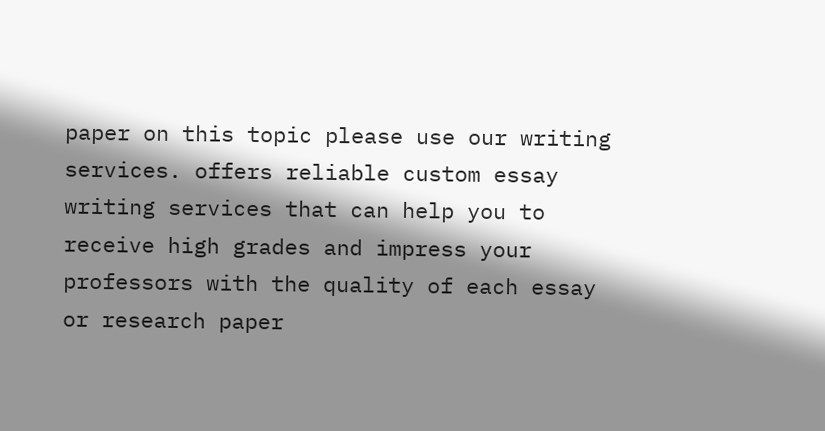paper on this topic please use our writing services. offers reliable custom essay writing services that can help you to receive high grades and impress your professors with the quality of each essay or research paper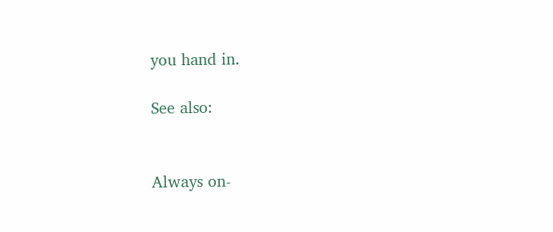you hand in.

See also:


Always on-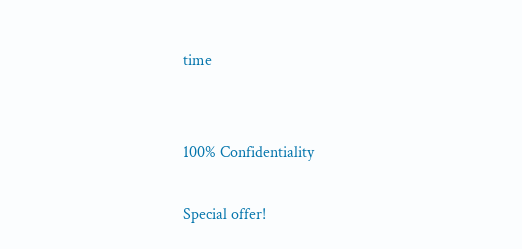time


100% Confidentiality

Special offer!